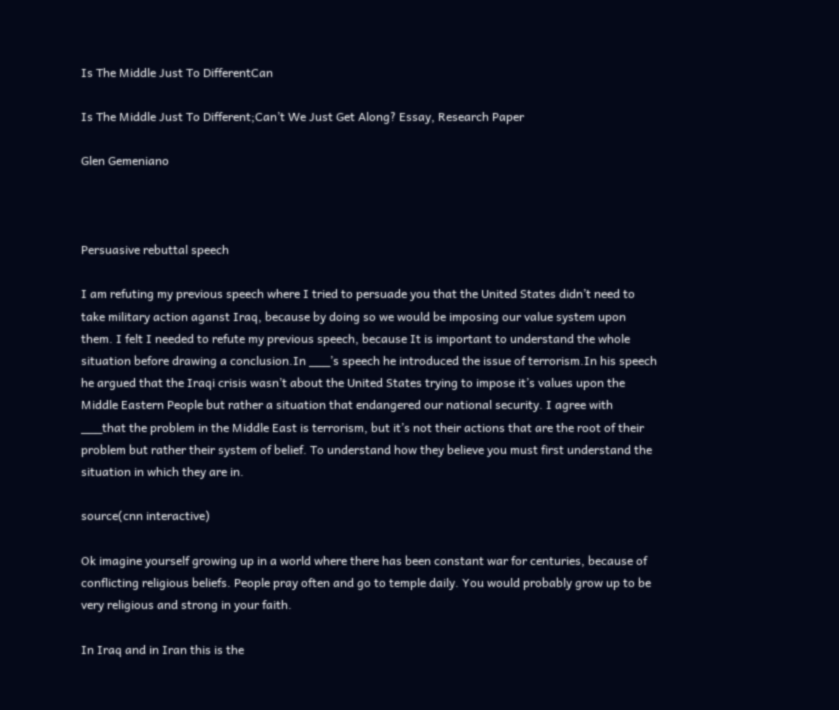Is The Middle Just To DifferentCan

Is The Middle Just To Different;Can’t We Just Get Along? Essay, Research Paper

Glen Gemeniano



Persuasive rebuttal speech

I am refuting my previous speech where I tried to persuade you that the United States didn’t need to take military action aganst Iraq, because by doing so we would be imposing our value system upon them. I felt I needed to refute my previous speech, because It is important to understand the whole situation before drawing a conclusion.In ___’s speech he introduced the issue of terrorism.In his speech he argued that the Iraqi crisis wasn’t about the United States trying to impose it’s values upon the Middle Eastern People but rather a situation that endangered our national security. I agree with ___that the problem in the Middle East is terrorism, but it’s not their actions that are the root of their problem but rather their system of belief. To understand how they believe you must first understand the situation in which they are in.

source(cnn interactive)

Ok imagine yourself growing up in a world where there has been constant war for centuries, because of conflicting religious beliefs. People pray often and go to temple daily. You would probably grow up to be very religious and strong in your faith.

In Iraq and in Iran this is the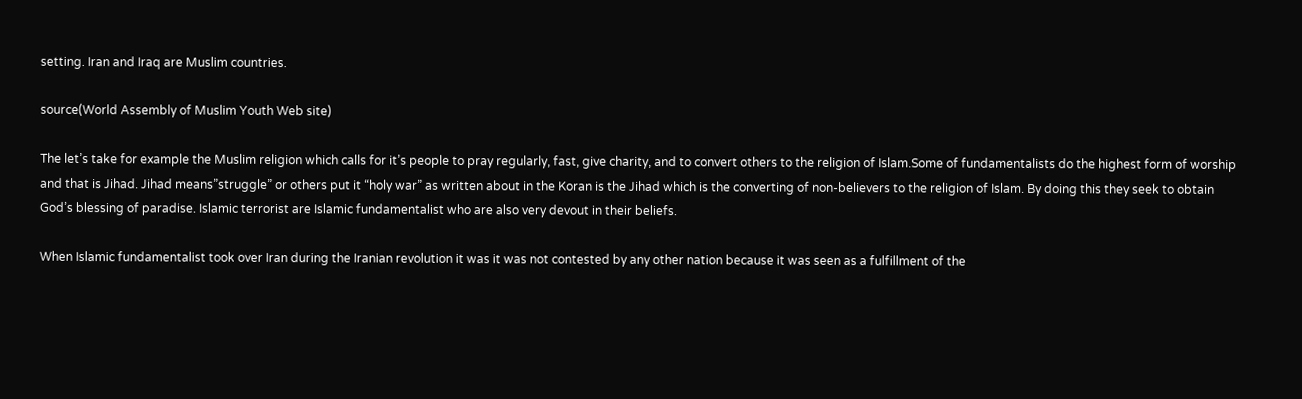setting. Iran and Iraq are Muslim countries.

source(World Assembly of Muslim Youth Web site)

The let’s take for example the Muslim religion which calls for it’s people to pray regularly, fast, give charity, and to convert others to the religion of Islam.Some of fundamentalists do the highest form of worship and that is Jihad. Jihad means”struggle” or others put it “holy war” as written about in the Koran is the Jihad which is the converting of non-believers to the religion of Islam. By doing this they seek to obtain God’s blessing of paradise. Islamic terrorist are Islamic fundamentalist who are also very devout in their beliefs.

When Islamic fundamentalist took over Iran during the Iranian revolution it was it was not contested by any other nation because it was seen as a fulfillment of the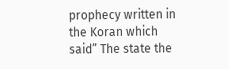prophecy written in the Koran which said” The state the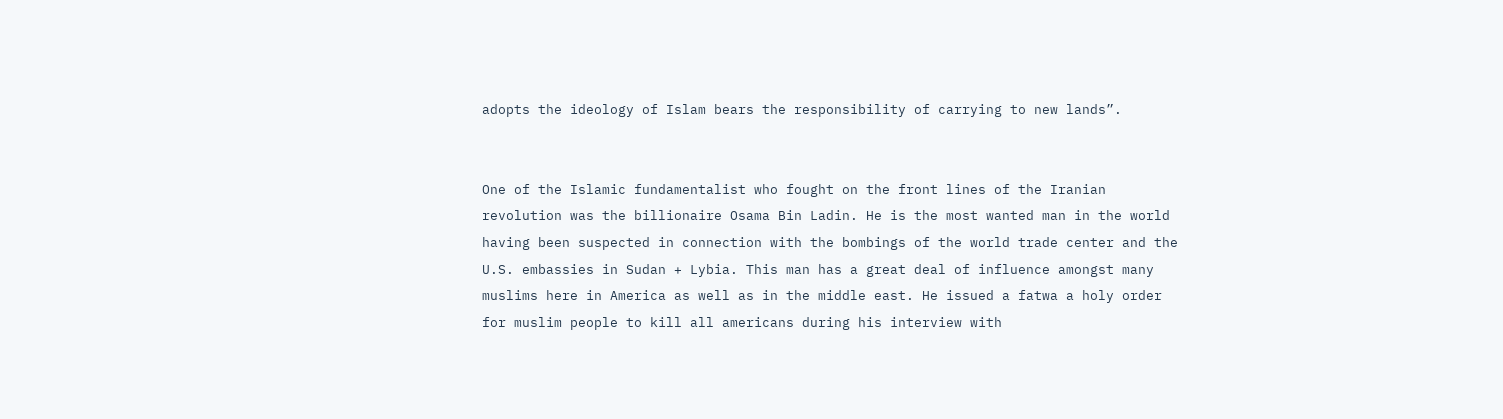adopts the ideology of Islam bears the responsibility of carrying to new lands”.


One of the Islamic fundamentalist who fought on the front lines of the Iranian revolution was the billionaire Osama Bin Ladin. He is the most wanted man in the world having been suspected in connection with the bombings of the world trade center and the U.S. embassies in Sudan + Lybia. This man has a great deal of influence amongst many muslims here in America as well as in the middle east. He issued a fatwa a holy order for muslim people to kill all americans during his interview with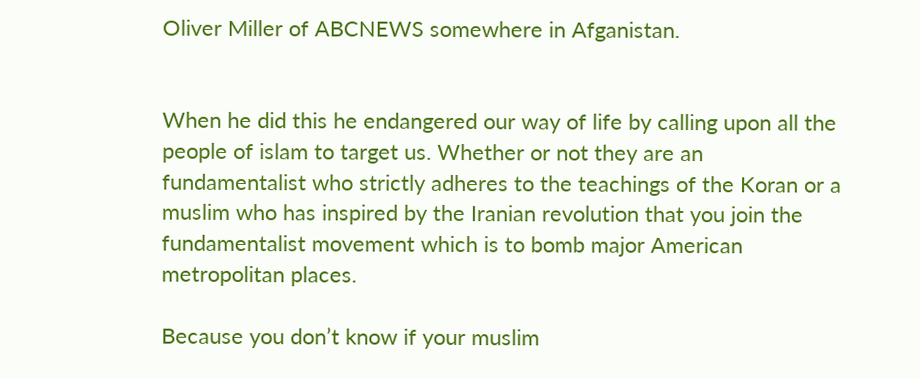Oliver Miller of ABCNEWS somewhere in Afganistan.


When he did this he endangered our way of life by calling upon all the people of islam to target us. Whether or not they are an fundamentalist who strictly adheres to the teachings of the Koran or a muslim who has inspired by the Iranian revolution that you join the fundamentalist movement which is to bomb major American metropolitan places.

Because you don’t know if your muslim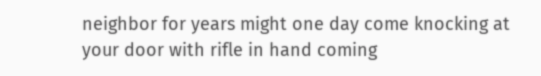neighbor for years might one day come knocking at your door with rifle in hand coming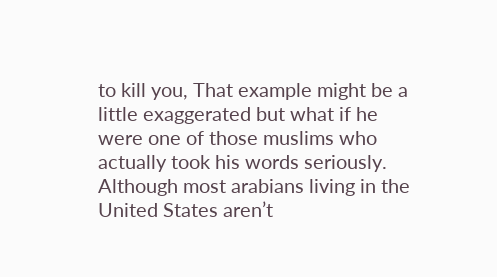to kill you, That example might be a little exaggerated but what if he were one of those muslims who actually took his words seriously. Although most arabians living in the United States aren’t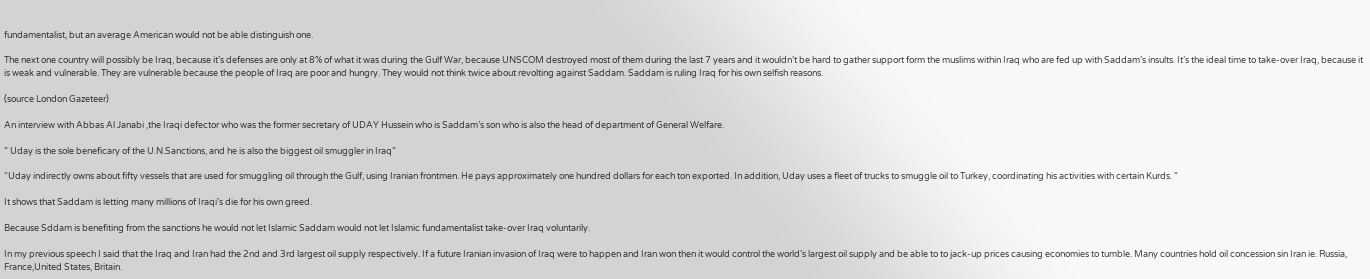fundamentalist, but an average American would not be able distinguish one.

The next one country will possibly be Iraq, because it’s defenses are only at 8% of what it was during the Gulf War, because UNSCOM destroyed most of them during the last 7 years and it wouldn’t be hard to gather support form the muslims within Iraq who are fed up with Saddam’s insults. It’s the ideal time to take-over Iraq, because it is weak and vulnerable. They are vulnerable because the people of Iraq are poor and hungry. They would not think twice about revolting against Saddam. Saddam is ruling Iraq for his own selfish reasons.

(source London Gazeteer)

An interview with Abbas Al Janabi ,the Iraqi defector who was the former secretary of UDAY Hussein who is Saddam’s son who is also the head of department of General Welfare.

” Uday is the sole beneficary of the U.N.Sanctions, and he is also the biggest oil smuggler in Iraq”

“Uday indirectly owns about fifty vessels that are used for smuggling oil through the Gulf, using Iranian frontmen. He pays approximately one hundred dollars for each ton exported. In addition, Uday uses a fleet of trucks to smuggle oil to Turkey, coordinating his activities with certain Kurds. ”

It shows that Saddam is letting many millions of Iraqi’s die for his own greed.

Because Sddam is benefiting from the sanctions he would not let Islamic Saddam would not let Islamic fundamentalist take-over Iraq voluntarily.

In my previous speech I said that the Iraq and Iran had the 2nd and 3rd largest oil supply respectively. If a future Iranian invasion of Iraq were to happen and Iran won then it would control the world’s largest oil supply and be able to to jack-up prices causing economies to tumble. Many countries hold oil concession sin Iran ie. Russia, France,United States, Britain.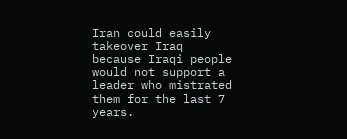Iran could easily takeover Iraq because Iraqi people would not support a leader who mistrated them for the last 7 years.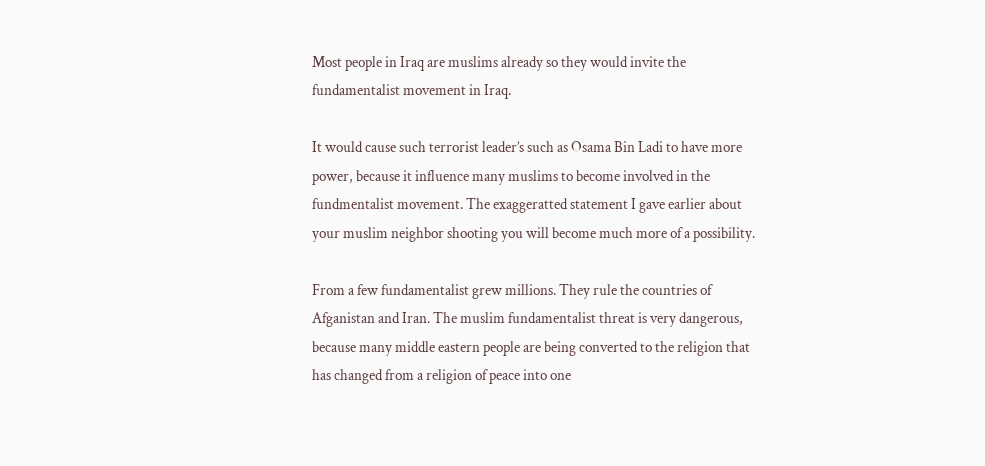Most people in Iraq are muslims already so they would invite the fundamentalist movement in Iraq.

It would cause such terrorist leader’s such as Osama Bin Ladi to have more power, because it influence many muslims to become involved in the fundmentalist movement. The exaggeratted statement I gave earlier about your muslim neighbor shooting you will become much more of a possibility.

From a few fundamentalist grew millions. They rule the countries of Afganistan and Iran. The muslim fundamentalist threat is very dangerous, because many middle eastern people are being converted to the religion that has changed from a religion of peace into one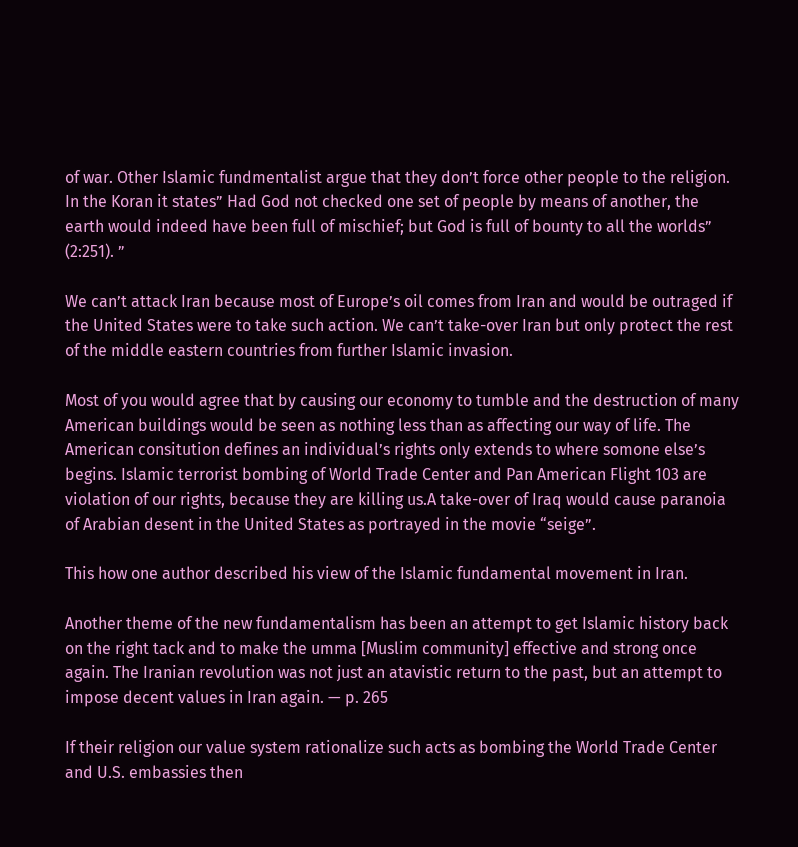of war. Other Islamic fundmentalist argue that they don’t force other people to the religion. In the Koran it states” Had God not checked one set of people by means of another, the earth would indeed have been full of mischief; but God is full of bounty to all the worlds” (2:251). ”

We can’t attack Iran because most of Europe’s oil comes from Iran and would be outraged if the United States were to take such action. We can’t take-over Iran but only protect the rest of the middle eastern countries from further Islamic invasion.

Most of you would agree that by causing our economy to tumble and the destruction of many American buildings would be seen as nothing less than as affecting our way of life. The American consitution defines an individual’s rights only extends to where somone else’s begins. Islamic terrorist bombing of World Trade Center and Pan American Flight 103 are violation of our rights, because they are killing us.A take-over of Iraq would cause paranoia of Arabian desent in the United States as portrayed in the movie “seige”.

This how one author described his view of the Islamic fundamental movement in Iran.

Another theme of the new fundamentalism has been an attempt to get Islamic history back on the right tack and to make the umma [Muslim community] effective and strong once again. The Iranian revolution was not just an atavistic return to the past, but an attempt to impose decent values in Iran again. — p. 265

If their religion our value system rationalize such acts as bombing the World Trade Center and U.S. embassies then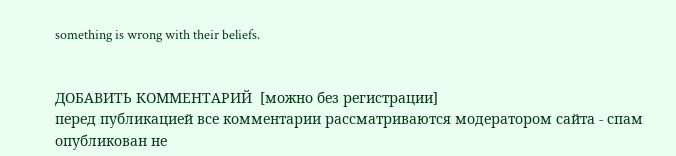something is wrong with their beliefs.


ДОБАВИТЬ КОММЕНТАРИЙ  [можно без регистрации]
перед публикацией все комментарии рассматриваются модератором сайта - спам опубликован не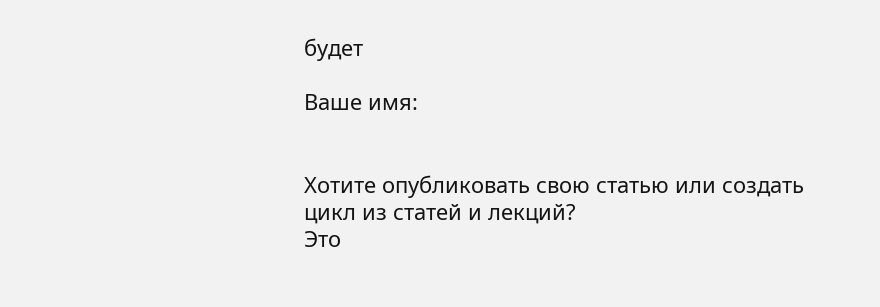будет

Ваше имя:


Хотите опубликовать свою статью или создать цикл из статей и лекций?
Это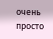очень просто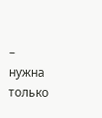– нужна только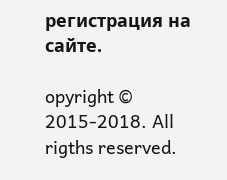регистрация на сайте.

opyright © 2015-2018. All rigths reserved.